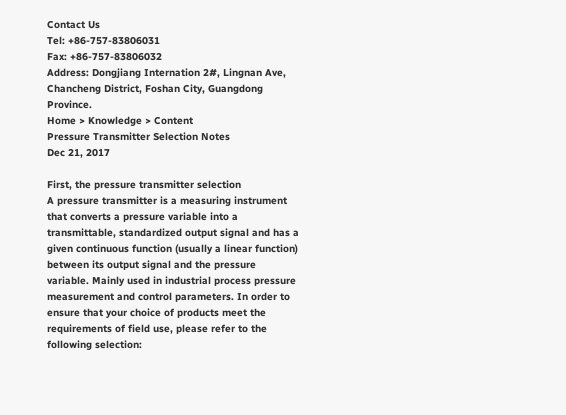Contact Us
Tel: +86-757-83806031
Fax: +86-757-83806032
Address: Dongjiang Internation 2#, Lingnan Ave, Chancheng District, Foshan City, Guangdong Province.
Home > Knowledge > Content
Pressure Transmitter Selection Notes
Dec 21, 2017

First, the pressure transmitter selection
A pressure transmitter is a measuring instrument that converts a pressure variable into a transmittable, standardized output signal and has a given continuous function (usually a linear function) between its output signal and the pressure variable. Mainly used in industrial process pressure measurement and control parameters. In order to ensure that your choice of products meet the requirements of field use, please refer to the following selection: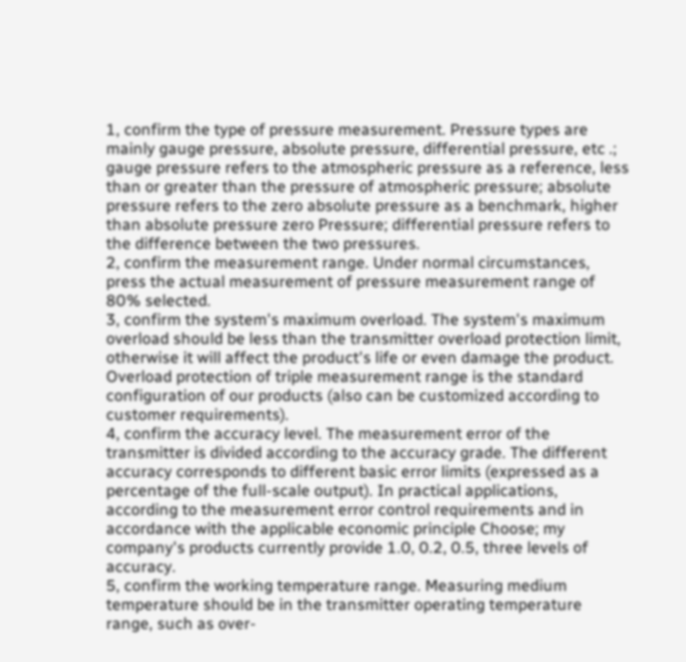1, confirm the type of pressure measurement. Pressure types are mainly gauge pressure, absolute pressure, differential pressure, etc .; gauge pressure refers to the atmospheric pressure as a reference, less than or greater than the pressure of atmospheric pressure; absolute pressure refers to the zero absolute pressure as a benchmark, higher than absolute pressure zero Pressure; differential pressure refers to the difference between the two pressures.
2, confirm the measurement range. Under normal circumstances, press the actual measurement of pressure measurement range of 80% selected.
3, confirm the system's maximum overload. The system's maximum overload should be less than the transmitter overload protection limit, otherwise it will affect the product's life or even damage the product. Overload protection of triple measurement range is the standard configuration of our products (also can be customized according to customer requirements).
4, confirm the accuracy level. The measurement error of the transmitter is divided according to the accuracy grade. The different accuracy corresponds to different basic error limits (expressed as a percentage of the full-scale output). In practical applications, according to the measurement error control requirements and in accordance with the applicable economic principle Choose; my company's products currently provide 1.0, 0.2, 0.5, three levels of accuracy.
5, confirm the working temperature range. Measuring medium temperature should be in the transmitter operating temperature range, such as over-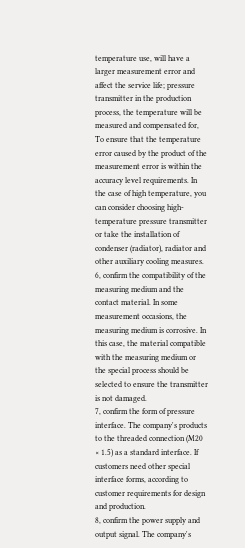temperature use, will have a larger measurement error and affect the service life; pressure transmitter in the production process, the temperature will be measured and compensated for, To ensure that the temperature error caused by the product of the measurement error is within the accuracy level requirements. In the case of high temperature, you can consider choosing high-temperature pressure transmitter or take the installation of condenser (radiator), radiator and other auxiliary cooling measures.
6, confirm the compatibility of the measuring medium and the contact material. In some measurement occasions, the measuring medium is corrosive. In this case, the material compatible with the measuring medium or the special process should be selected to ensure the transmitter is not damaged.
7, confirm the form of pressure interface. The company's products to the threaded connection (M20 × 1.5) as a standard interface. If customers need other special interface forms, according to customer requirements for design and production.
8, confirm the power supply and output signal. The company's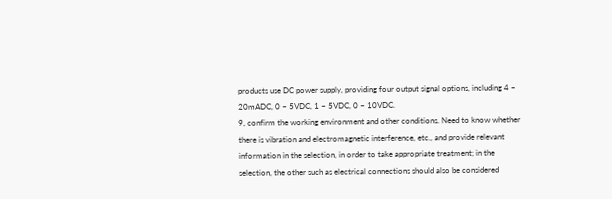products use DC power supply, providing four output signal options, including 4 ~ 20mADC, 0 ~ 5VDC, 1 ~ 5VDC, 0 ~ 10VDC.
9, confirm the working environment and other conditions. Need to know whether there is vibration and electromagnetic interference, etc., and provide relevant information in the selection, in order to take appropriate treatment; in the selection, the other such as electrical connections should also be considered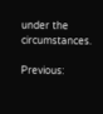under the circumstances.

Previous: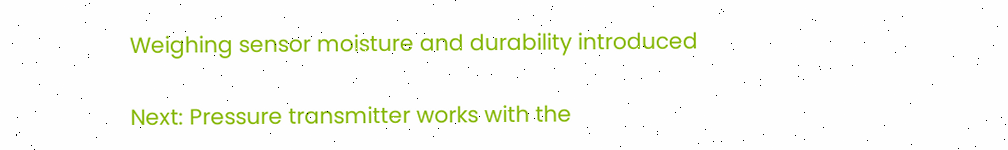Weighing sensor moisture and durability introduced

Next: Pressure transmitter works with the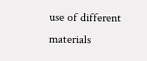use of different materials